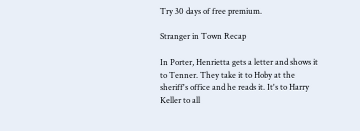Try 30 days of free premium.

Stranger in Town Recap

In Porter, Henrietta gets a letter and shows it to Tenner. They take it to Hoby at the sheriff's office and he reads it. It's to Harry Keller to all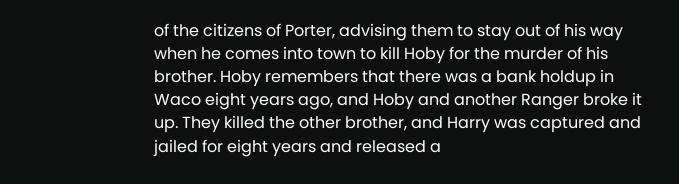of the citizens of Porter, advising them to stay out of his way when he comes into town to kill Hoby for the murder of his brother. Hoby remembers that there was a bank holdup in Waco eight years ago, and Hoby and another Ranger broke it up. They killed the other brother, and Harry was captured and jailed for eight years and released a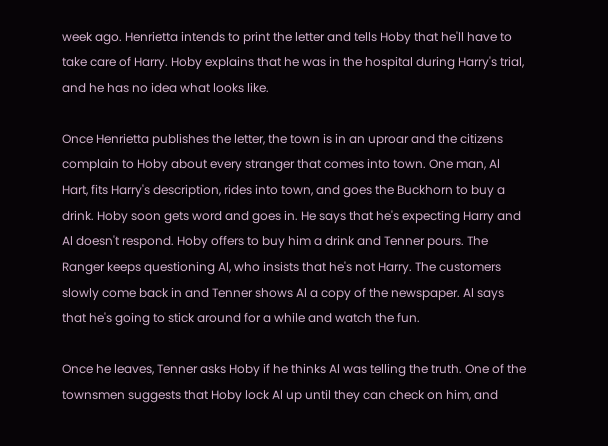week ago. Henrietta intends to print the letter and tells Hoby that he'll have to take care of Harry. Hoby explains that he was in the hospital during Harry's trial, and he has no idea what looks like.

Once Henrietta publishes the letter, the town is in an uproar and the citizens complain to Hoby about every stranger that comes into town. One man, Al Hart, fits Harry's description, rides into town, and goes the Buckhorn to buy a drink. Hoby soon gets word and goes in. He says that he's expecting Harry and Al doesn't respond. Hoby offers to buy him a drink and Tenner pours. The Ranger keeps questioning Al, who insists that he's not Harry. The customers slowly come back in and Tenner shows Al a copy of the newspaper. Al says that he's going to stick around for a while and watch the fun.

Once he leaves, Tenner asks Hoby if he thinks Al was telling the truth. One of the townsmen suggests that Hoby lock Al up until they can check on him, and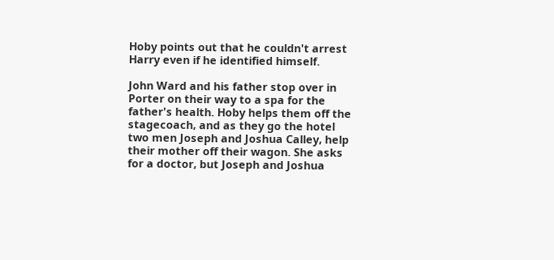Hoby points out that he couldn't arrest Harry even if he identified himself.

John Ward and his father stop over in Porter on their way to a spa for the father's health. Hoby helps them off the stagecoach, and as they go the hotel two men Joseph and Joshua Calley, help their mother off their wagon. She asks for a doctor, but Joseph and Joshua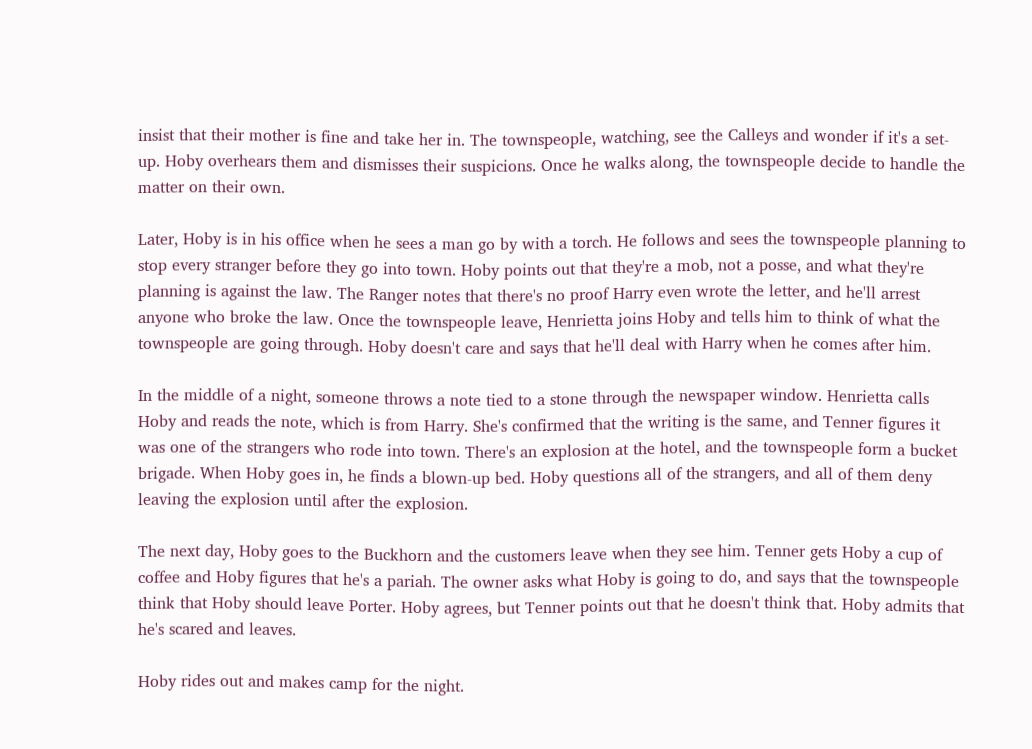insist that their mother is fine and take her in. The townspeople, watching, see the Calleys and wonder if it's a set-up. Hoby overhears them and dismisses their suspicions. Once he walks along, the townspeople decide to handle the matter on their own.

Later, Hoby is in his office when he sees a man go by with a torch. He follows and sees the townspeople planning to stop every stranger before they go into town. Hoby points out that they're a mob, not a posse, and what they're planning is against the law. The Ranger notes that there's no proof Harry even wrote the letter, and he'll arrest anyone who broke the law. Once the townspeople leave, Henrietta joins Hoby and tells him to think of what the townspeople are going through. Hoby doesn't care and says that he'll deal with Harry when he comes after him.

In the middle of a night, someone throws a note tied to a stone through the newspaper window. Henrietta calls Hoby and reads the note, which is from Harry. She's confirmed that the writing is the same, and Tenner figures it was one of the strangers who rode into town. There's an explosion at the hotel, and the townspeople form a bucket brigade. When Hoby goes in, he finds a blown-up bed. Hoby questions all of the strangers, and all of them deny leaving the explosion until after the explosion.

The next day, Hoby goes to the Buckhorn and the customers leave when they see him. Tenner gets Hoby a cup of coffee and Hoby figures that he's a pariah. The owner asks what Hoby is going to do, and says that the townspeople think that Hoby should leave Porter. Hoby agrees, but Tenner points out that he doesn't think that. Hoby admits that he's scared and leaves.

Hoby rides out and makes camp for the night.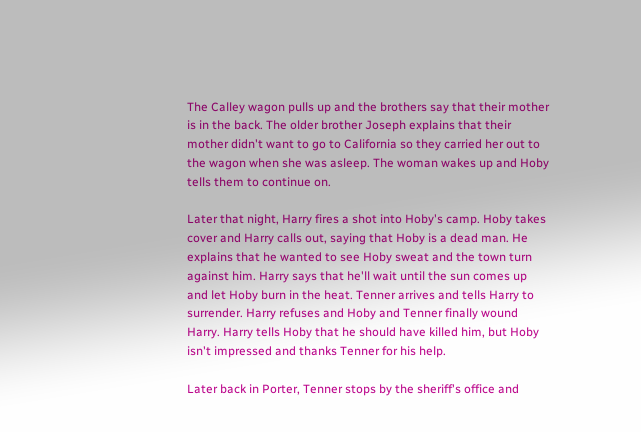The Calley wagon pulls up and the brothers say that their mother is in the back. The older brother Joseph explains that their mother didn't want to go to California so they carried her out to the wagon when she was asleep. The woman wakes up and Hoby tells them to continue on.

Later that night, Harry fires a shot into Hoby's camp. Hoby takes cover and Harry calls out, saying that Hoby is a dead man. He explains that he wanted to see Hoby sweat and the town turn against him. Harry says that he'll wait until the sun comes up and let Hoby burn in the heat. Tenner arrives and tells Harry to surrender. Harry refuses and Hoby and Tenner finally wound Harry. Harry tells Hoby that he should have killed him, but Hoby isn't impressed and thanks Tenner for his help.

Later back in Porter, Tenner stops by the sheriff's office and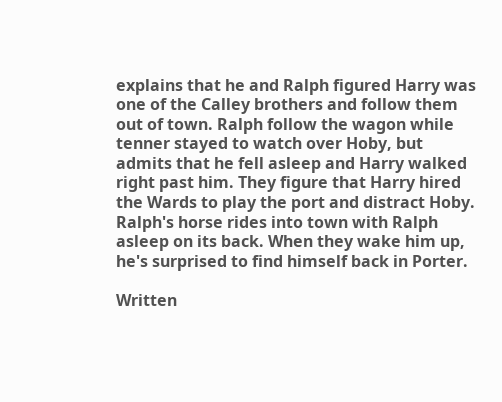explains that he and Ralph figured Harry was one of the Calley brothers and follow them out of town. Ralph follow the wagon while tenner stayed to watch over Hoby, but admits that he fell asleep and Harry walked right past him. They figure that Harry hired the Wards to play the port and distract Hoby. Ralph's horse rides into town with Ralph asleep on its back. When they wake him up, he's surprised to find himself back in Porter.

Written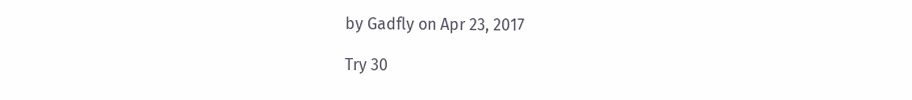by Gadfly on Apr 23, 2017

Try 30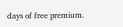days of free premium.